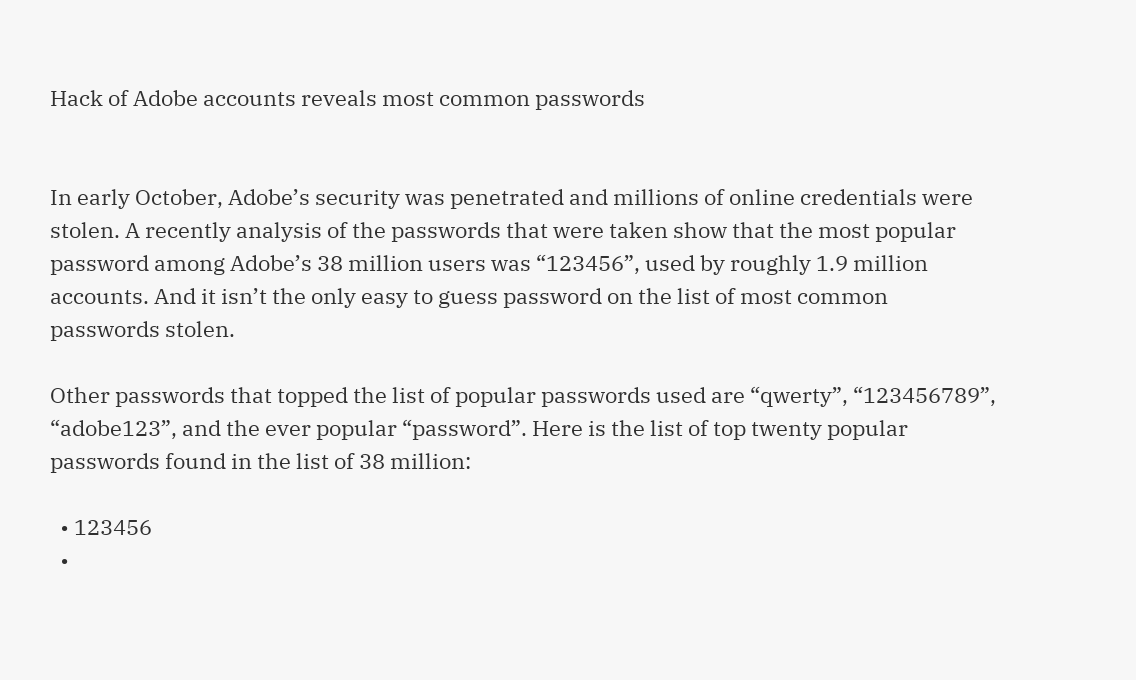Hack of Adobe accounts reveals most common passwords


In early October, Adobe’s security was penetrated and millions of online credentials were stolen. A recently analysis of the passwords that were taken show that the most popular password among Adobe’s 38 million users was “123456”, used by roughly 1.9 million accounts. And it isn’t the only easy to guess password on the list of most common passwords stolen.

Other passwords that topped the list of popular passwords used are “qwerty”, “123456789”, “adobe123”, and the ever popular “password”. Here is the list of top twenty popular passwords found in the list of 38 million:

  • 123456
  •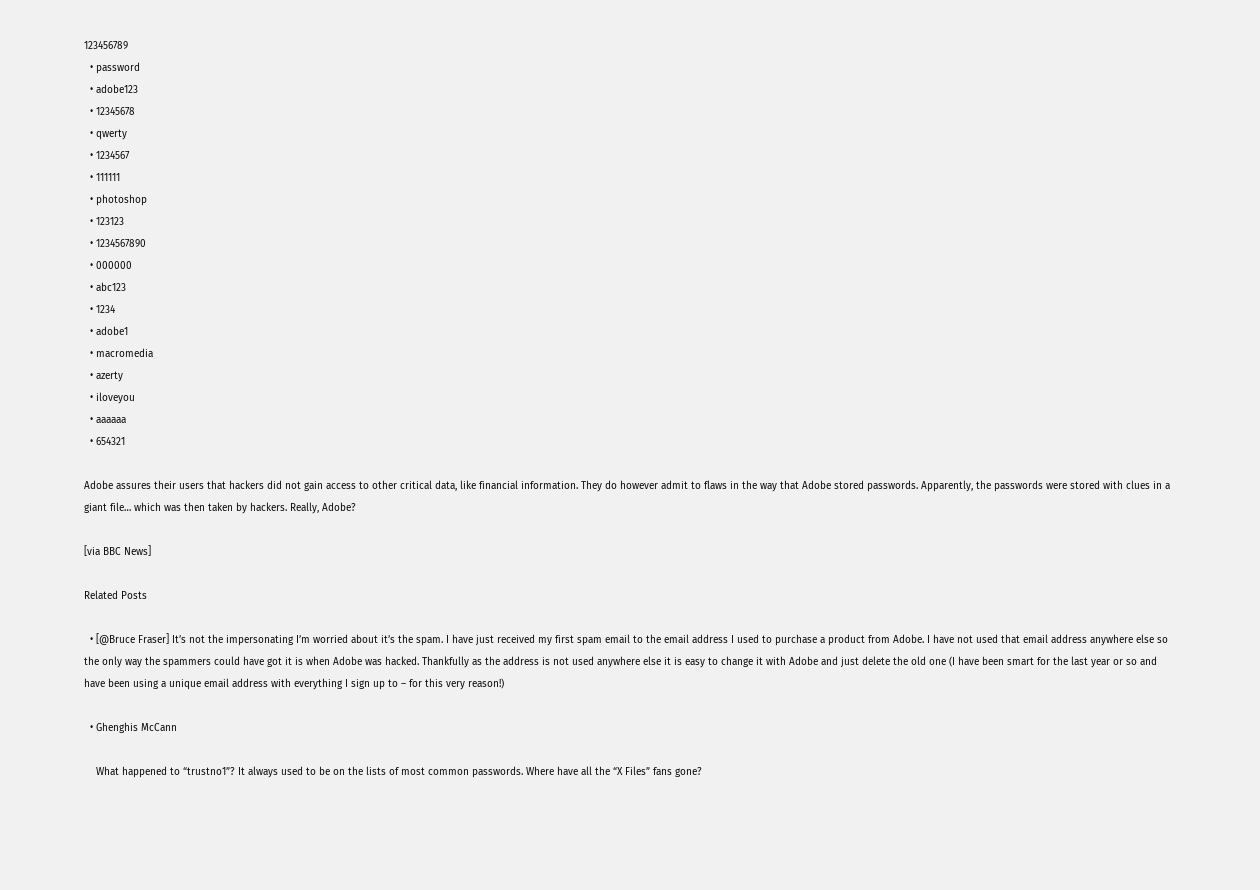123456789
  • password
  • adobe123
  • 12345678
  • qwerty
  • 1234567
  • 111111
  • photoshop
  • 123123
  • 1234567890
  • 000000
  • abc123
  • 1234
  • adobe1
  • macromedia
  • azerty
  • iloveyou
  • aaaaaa
  • 654321

Adobe assures their users that hackers did not gain access to other critical data, like financial information. They do however admit to flaws in the way that Adobe stored passwords. Apparently, the passwords were stored with clues in a giant file… which was then taken by hackers. Really, Adobe?

[via BBC News]

Related Posts

  • [@Bruce Fraser] It’s not the impersonating I’m worried about it’s the spam. I have just received my first spam email to the email address I used to purchase a product from Adobe. I have not used that email address anywhere else so the only way the spammers could have got it is when Adobe was hacked. Thankfully as the address is not used anywhere else it is easy to change it with Adobe and just delete the old one (I have been smart for the last year or so and have been using a unique email address with everything I sign up to – for this very reason!)

  • Ghenghis McCann

    What happened to “trustno1”? It always used to be on the lists of most common passwords. Where have all the “X Files” fans gone?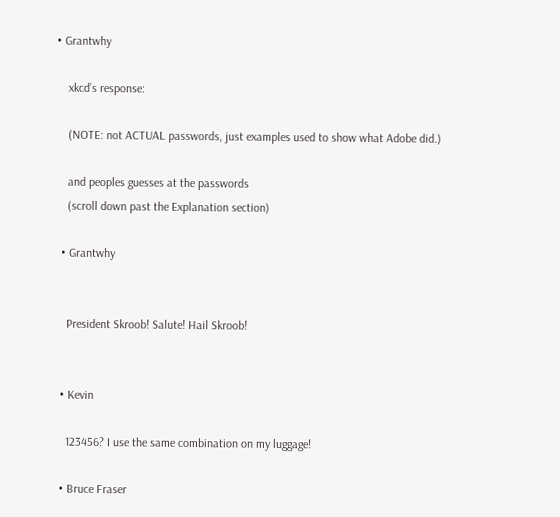• Grantwhy

    xkcd’s response:

    (NOTE: not ACTUAL passwords, just examples used to show what Adobe did.)

    and peoples guesses at the passwords
    (scroll down past the Explanation section)

  • Grantwhy


    President Skroob! Salute! Hail Skroob!


  • Kevin

    123456? I use the same combination on my luggage!

  • Bruce Fraser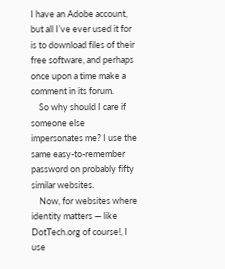I have an Adobe account, but all I’ve ever used it for is to download files of their free software, and perhaps once upon a time make a comment in its forum.
    So why should I care if someone else impersonates me? I use the same easy-to-remember password on probably fifty similar websites.
    Now, for websites where identity matters — like DotTech.org of course!, I use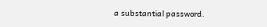a substantial password.